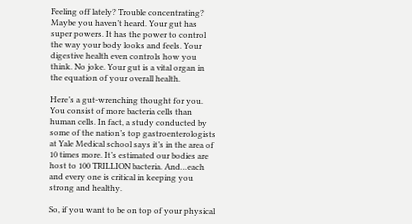Feeling off lately? Trouble concentrating? Maybe you haven’t heard. Your gut has super powers. It has the power to control the way your body looks and feels. Your digestive health even controls how you think. No joke. Your gut is a vital organ in the equation of your overall health.

Here’s a gut-wrenching thought for you. You consist of more bacteria cells than human cells. In fact, a study conducted by some of the nation’s top gastroenterologists at Yale Medical school says it’s in the area of 10 times more. It’s estimated our bodies are host to 100 TRILLION bacteria. And…each and every one is critical in keeping you strong and healthy.

So, if you want to be on top of your physical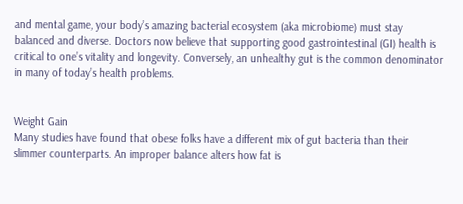and mental game, your body’s amazing bacterial ecosystem (aka microbiome) must stay balanced and diverse. Doctors now believe that supporting good gastrointestinal (GI) health is critical to one’s vitality and longevity. Conversely, an unhealthy gut is the common denominator in many of today’s health problems.


Weight Gain
Many studies have found that obese folks have a different mix of gut bacteria than their slimmer counterparts. An improper balance alters how fat is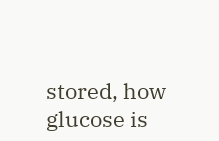stored, how glucose is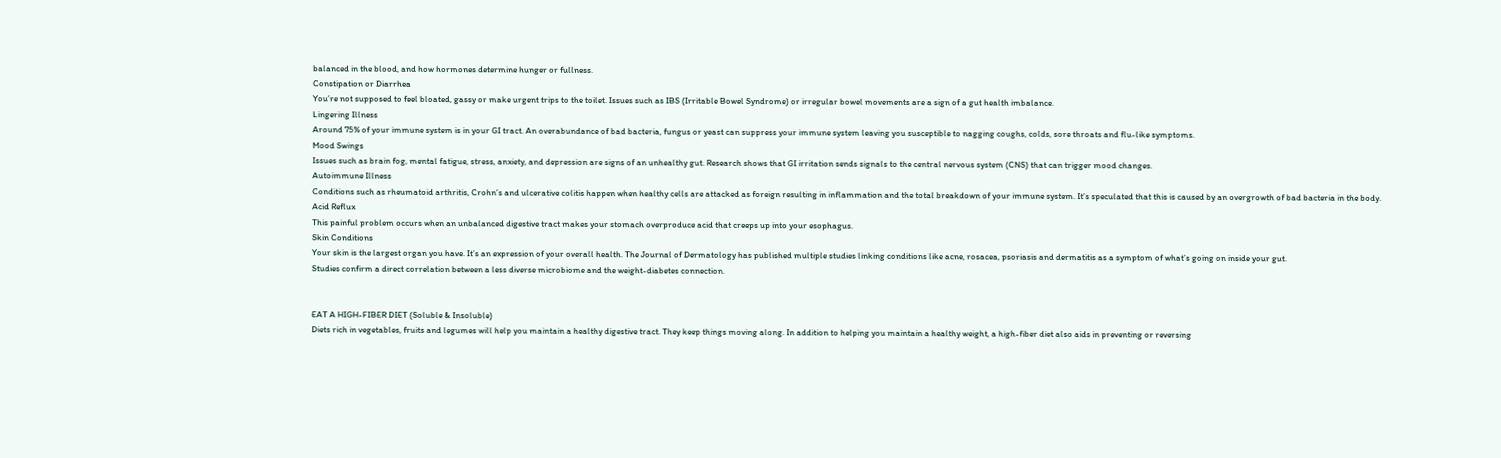balanced in the blood, and how hormones determine hunger or fullness.
Constipation or Diarrhea
You’re not supposed to feel bloated, gassy or make urgent trips to the toilet. Issues such as IBS (Irritable Bowel Syndrome) or irregular bowel movements are a sign of a gut health imbalance.
Lingering Illness
Around 75% of your immune system is in your GI tract. An overabundance of bad bacteria, fungus or yeast can suppress your immune system leaving you susceptible to nagging coughs, colds, sore throats and flu-like symptoms.
Mood Swings
Issues such as brain fog, mental fatigue, stress, anxiety, and depression are signs of an unhealthy gut. Research shows that GI irritation sends signals to the central nervous system (CNS) that can trigger mood changes.
Autoimmune Illness
Conditions such as rheumatoid arthritis, Crohn’s and ulcerative colitis happen when healthy cells are attacked as foreign resulting in inflammation and the total breakdown of your immune system. It’s speculated that this is caused by an overgrowth of bad bacteria in the body.
Acid Reflux
This painful problem occurs when an unbalanced digestive tract makes your stomach overproduce acid that creeps up into your esophagus.
Skin Conditions
Your skin is the largest organ you have. It’s an expression of your overall health. The Journal of Dermatology has published multiple studies linking conditions like acne, rosacea, psoriasis and dermatitis as a symptom of what’s going on inside your gut.
Studies confirm a direct correlation between a less diverse microbiome and the weight-diabetes connection.


EAT A HIGH-FIBER DIET (Soluble & Insoluble)
Diets rich in vegetables, fruits and legumes will help you maintain a healthy digestive tract. They keep things moving along. In addition to helping you maintain a healthy weight, a high-fiber diet also aids in preventing or reversing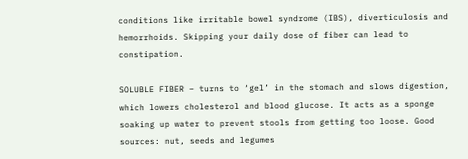conditions like irritable bowel syndrome (IBS), diverticulosis and hemorrhoids. Skipping your daily dose of fiber can lead to constipation.

SOLUBLE FIBER – turns to ‘gel’ in the stomach and slows digestion, which lowers cholesterol and blood glucose. It acts as a sponge soaking up water to prevent stools from getting too loose. Good sources: nut, seeds and legumes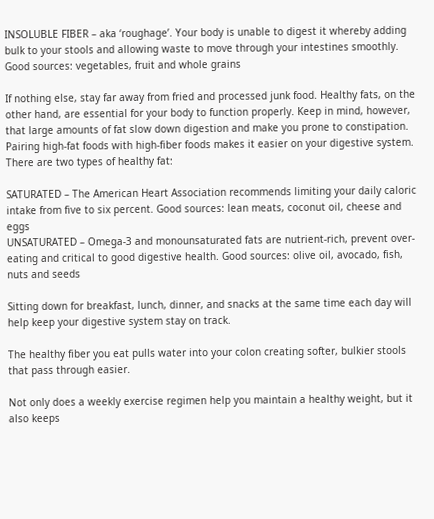INSOLUBLE FIBER – aka ‘roughage’. Your body is unable to digest it whereby adding bulk to your stools and allowing waste to move through your intestines smoothly. Good sources: vegetables, fruit and whole grains

If nothing else, stay far away from fried and processed junk food. Healthy fats, on the other hand, are essential for your body to function properly. Keep in mind, however, that large amounts of fat slow down digestion and make you prone to constipation. Pairing high-fat foods with high-fiber foods makes it easier on your digestive system. There are two types of healthy fat:

SATURATED – The American Heart Association recommends limiting your daily caloric intake from five to six percent. Good sources: lean meats, coconut oil, cheese and eggs
UNSATURATED – Omega-3 and monounsaturated fats are nutrient-rich, prevent over-eating and critical to good digestive health. Good sources: olive oil, avocado, fish, nuts and seeds

Sitting down for breakfast, lunch, dinner, and snacks at the same time each day will help keep your digestive system stay on track.

The healthy fiber you eat pulls water into your colon creating softer, bulkier stools that pass through easier.

Not only does a weekly exercise regimen help you maintain a healthy weight, but it also keeps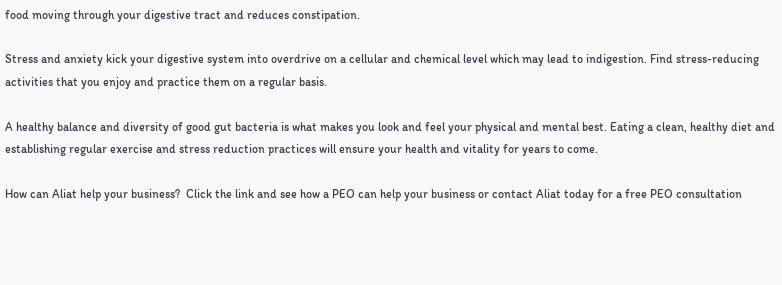food moving through your digestive tract and reduces constipation.

Stress and anxiety kick your digestive system into overdrive on a cellular and chemical level which may lead to indigestion. Find stress-reducing activities that you enjoy and practice them on a regular basis.

A healthy balance and diversity of good gut bacteria is what makes you look and feel your physical and mental best. Eating a clean, healthy diet and establishing regular exercise and stress reduction practices will ensure your health and vitality for years to come.

How can Aliat help your business?  Click the link and see how a PEO can help your business or contact Aliat today for a free PEO consultation